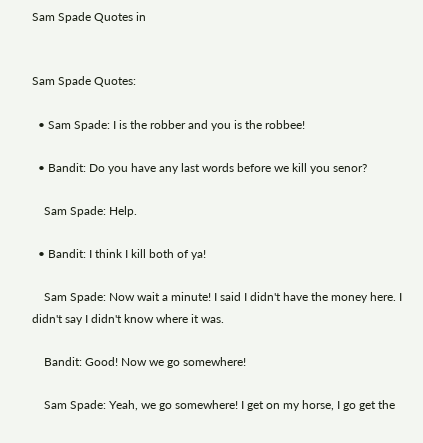Sam Spade Quotes in


Sam Spade Quotes:

  • Sam Spade: I is the robber and you is the robbee!

  • Bandit: Do you have any last words before we kill you senor?

    Sam Spade: Help.

  • Bandit: I think I kill both of ya!

    Sam Spade: Now wait a minute! I said I didn't have the money here. I didn't say I didn't know where it was.

    Bandit: Good! Now we go somewhere!

    Sam Spade: Yeah, we go somewhere! I get on my horse, I go get the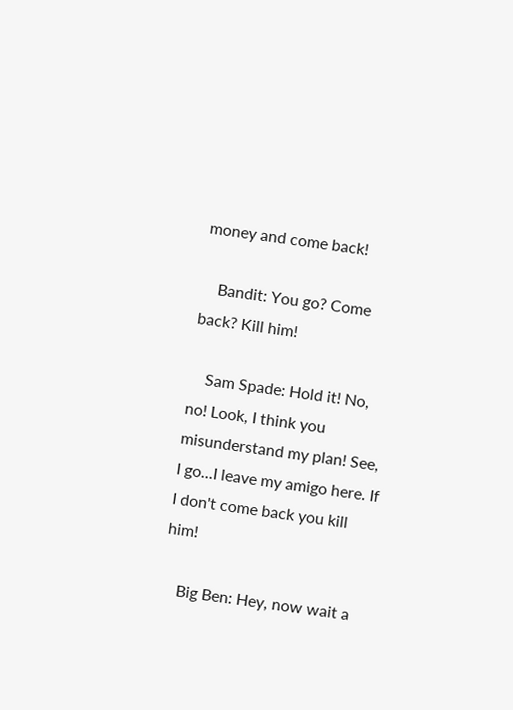money and come back!

    Bandit: You go? Come back? Kill him!

    Sam Spade: Hold it! No, no! Look, I think you misunderstand my plan! See, I go...I leave my amigo here. If I don't come back you kill him!

    Big Ben: Hey, now wait a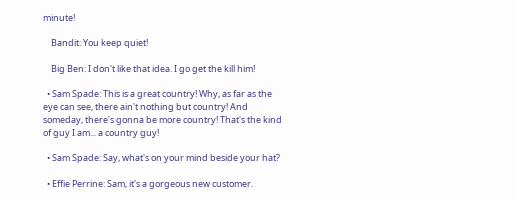minute!

    Bandit: You keep quiet!

    Big Ben: I don't like that idea. I go get the kill him!

  • Sam Spade: This is a great country! Why, as far as the eye can see, there ain't nothing but country! And someday, there's gonna be more country! That's the kind of guy I am... a country guy!

  • Sam Spade: Say, what's on your mind beside your hat?

  • Effie Perrine: Sam, it's a gorgeous new customer.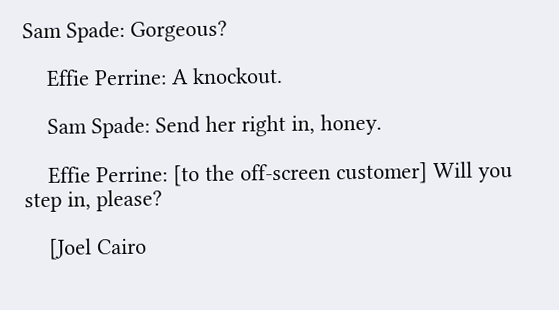Sam Spade: Gorgeous?

    Effie Perrine: A knockout.

    Sam Spade: Send her right in, honey.

    Effie Perrine: [to the off-screen customer] Will you step in, please?

    [Joel Cairo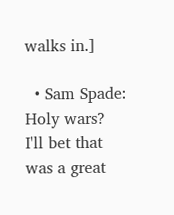walks in.]

  • Sam Spade: Holy wars? I'll bet that was a great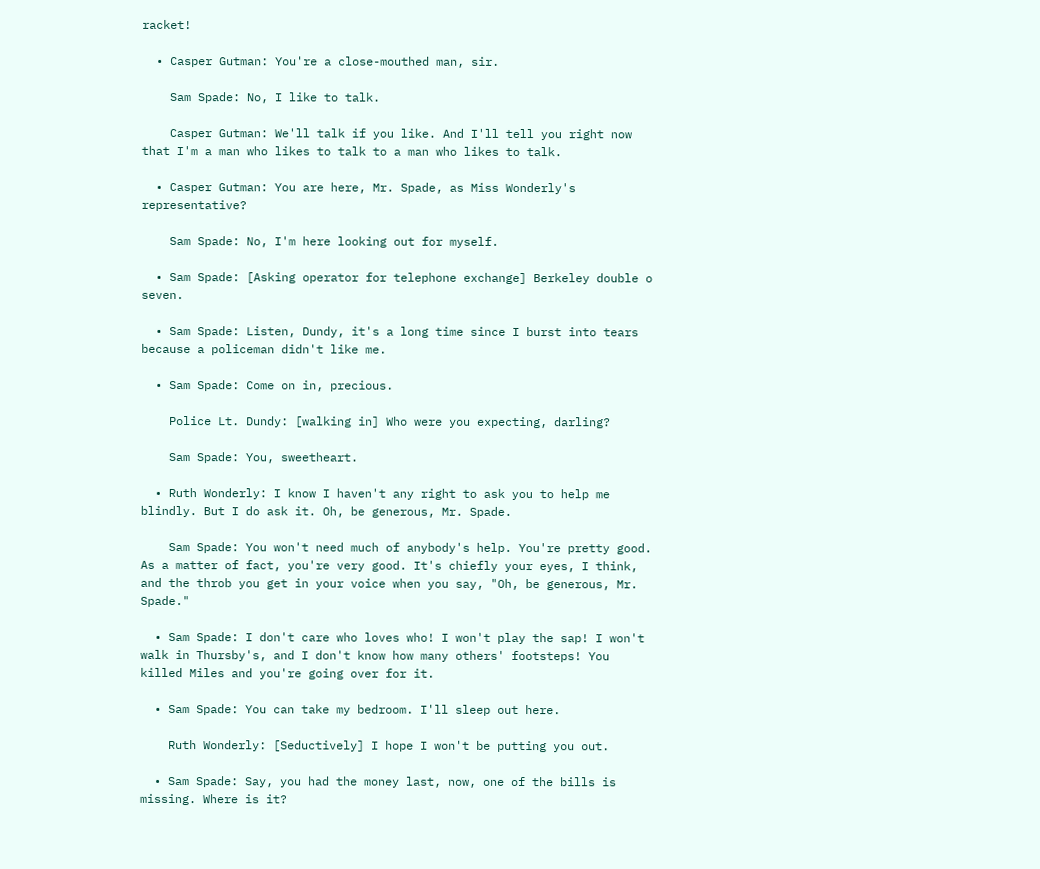racket!

  • Casper Gutman: You're a close-mouthed man, sir.

    Sam Spade: No, I like to talk.

    Casper Gutman: We'll talk if you like. And I'll tell you right now that I'm a man who likes to talk to a man who likes to talk.

  • Casper Gutman: You are here, Mr. Spade, as Miss Wonderly's representative?

    Sam Spade: No, I'm here looking out for myself.

  • Sam Spade: [Asking operator for telephone exchange] Berkeley double o seven.

  • Sam Spade: Listen, Dundy, it's a long time since I burst into tears because a policeman didn't like me.

  • Sam Spade: Come on in, precious.

    Police Lt. Dundy: [walking in] Who were you expecting, darling?

    Sam Spade: You, sweetheart.

  • Ruth Wonderly: I know I haven't any right to ask you to help me blindly. But I do ask it. Oh, be generous, Mr. Spade.

    Sam Spade: You won't need much of anybody's help. You're pretty good. As a matter of fact, you're very good. It's chiefly your eyes, I think, and the throb you get in your voice when you say, "Oh, be generous, Mr. Spade."

  • Sam Spade: I don't care who loves who! I won't play the sap! I won't walk in Thursby's, and I don't know how many others' footsteps! You killed Miles and you're going over for it.

  • Sam Spade: You can take my bedroom. I'll sleep out here.

    Ruth Wonderly: [Seductively] I hope I won't be putting you out.

  • Sam Spade: Say, you had the money last, now, one of the bills is missing. Where is it?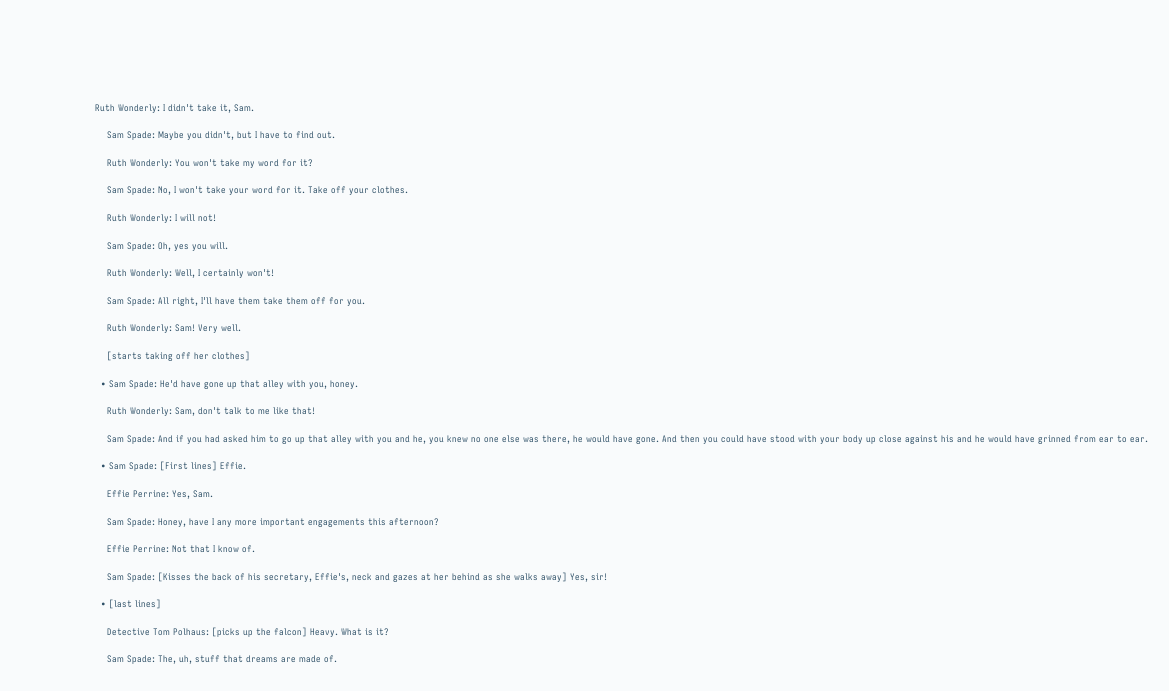Ruth Wonderly: I didn't take it, Sam.

    Sam Spade: Maybe you didn't, but I have to find out.

    Ruth Wonderly: You won't take my word for it?

    Sam Spade: No, I won't take your word for it. Take off your clothes.

    Ruth Wonderly: I will not!

    Sam Spade: Oh, yes you will.

    Ruth Wonderly: Well, I certainly won't!

    Sam Spade: All right, I'll have them take them off for you.

    Ruth Wonderly: Sam! Very well.

    [starts taking off her clothes]

  • Sam Spade: He'd have gone up that alley with you, honey.

    Ruth Wonderly: Sam, don't talk to me like that!

    Sam Spade: And if you had asked him to go up that alley with you and he, you knew no one else was there, he would have gone. And then you could have stood with your body up close against his and he would have grinned from ear to ear.

  • Sam Spade: [First lines] Effie.

    Effie Perrine: Yes, Sam.

    Sam Spade: Honey, have I any more important engagements this afternoon?

    Effie Perrine: Not that I know of.

    Sam Spade: [Kisses the back of his secretary, Effie's, neck and gazes at her behind as she walks away] Yes, sir!

  • [last lines]

    Detective Tom Polhaus: [picks up the falcon] Heavy. What is it?

    Sam Spade: The, uh, stuff that dreams are made of.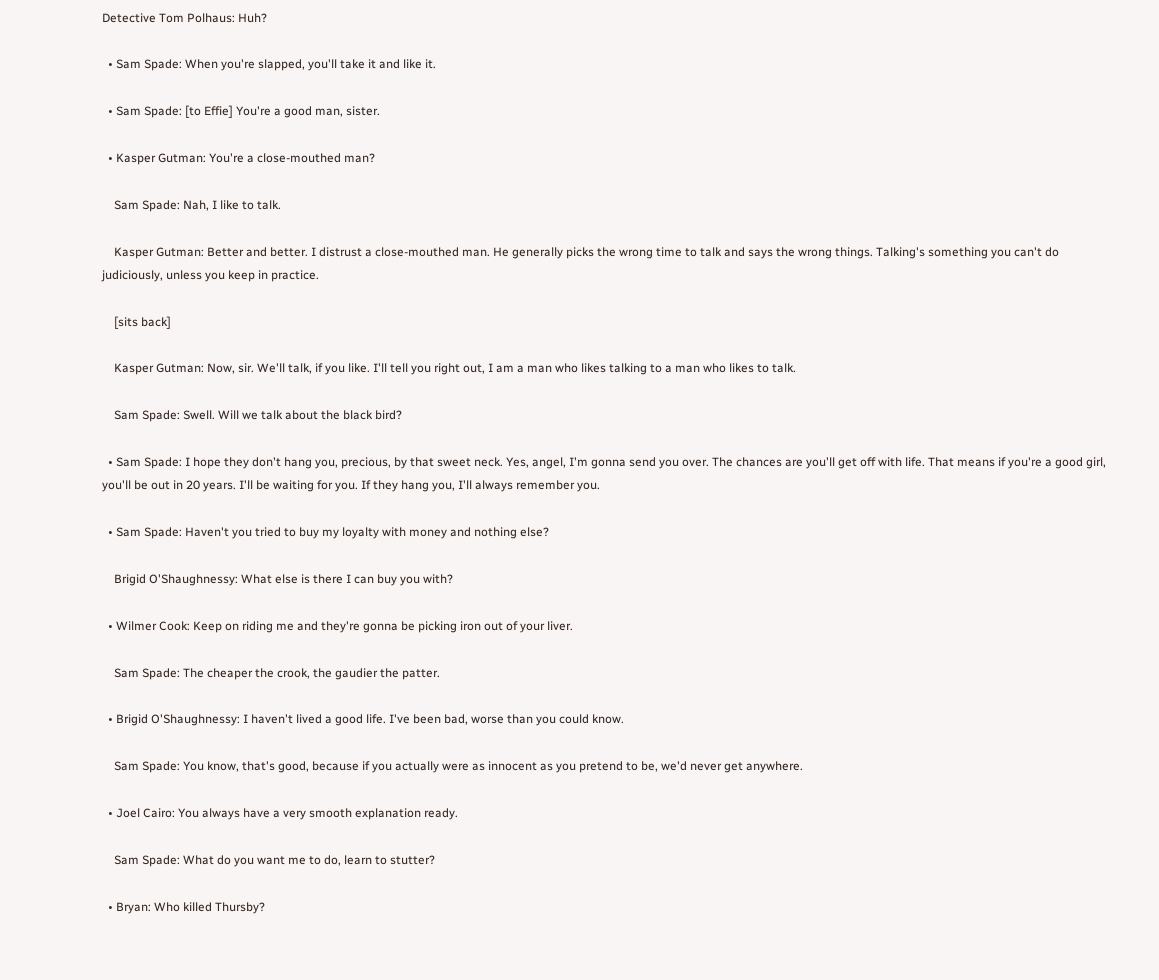Detective Tom Polhaus: Huh?

  • Sam Spade: When you're slapped, you'll take it and like it.

  • Sam Spade: [to Effie] You're a good man, sister.

  • Kasper Gutman: You're a close-mouthed man?

    Sam Spade: Nah, I like to talk.

    Kasper Gutman: Better and better. I distrust a close-mouthed man. He generally picks the wrong time to talk and says the wrong things. Talking's something you can't do judiciously, unless you keep in practice.

    [sits back]

    Kasper Gutman: Now, sir. We'll talk, if you like. I'll tell you right out, I am a man who likes talking to a man who likes to talk.

    Sam Spade: Swell. Will we talk about the black bird?

  • Sam Spade: I hope they don't hang you, precious, by that sweet neck. Yes, angel, I'm gonna send you over. The chances are you'll get off with life. That means if you're a good girl, you'll be out in 20 years. I'll be waiting for you. If they hang you, I'll always remember you.

  • Sam Spade: Haven't you tried to buy my loyalty with money and nothing else?

    Brigid O'Shaughnessy: What else is there I can buy you with?

  • Wilmer Cook: Keep on riding me and they're gonna be picking iron out of your liver.

    Sam Spade: The cheaper the crook, the gaudier the patter.

  • Brigid O'Shaughnessy: I haven't lived a good life. I've been bad, worse than you could know.

    Sam Spade: You know, that's good, because if you actually were as innocent as you pretend to be, we'd never get anywhere.

  • Joel Cairo: You always have a very smooth explanation ready.

    Sam Spade: What do you want me to do, learn to stutter?

  • Bryan: Who killed Thursby?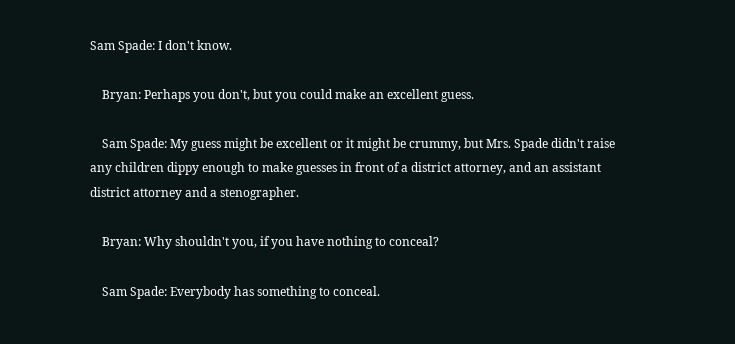Sam Spade: I don't know.

    Bryan: Perhaps you don't, but you could make an excellent guess.

    Sam Spade: My guess might be excellent or it might be crummy, but Mrs. Spade didn't raise any children dippy enough to make guesses in front of a district attorney, and an assistant district attorney and a stenographer.

    Bryan: Why shouldn't you, if you have nothing to conceal?

    Sam Spade: Everybody has something to conceal.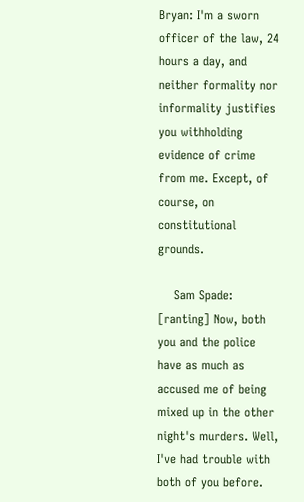Bryan: I'm a sworn officer of the law, 24 hours a day, and neither formality nor informality justifies you withholding evidence of crime from me. Except, of course, on constitutional grounds.

    Sam Spade: [ranting] Now, both you and the police have as much as accused me of being mixed up in the other night's murders. Well, I've had trouble with both of you before.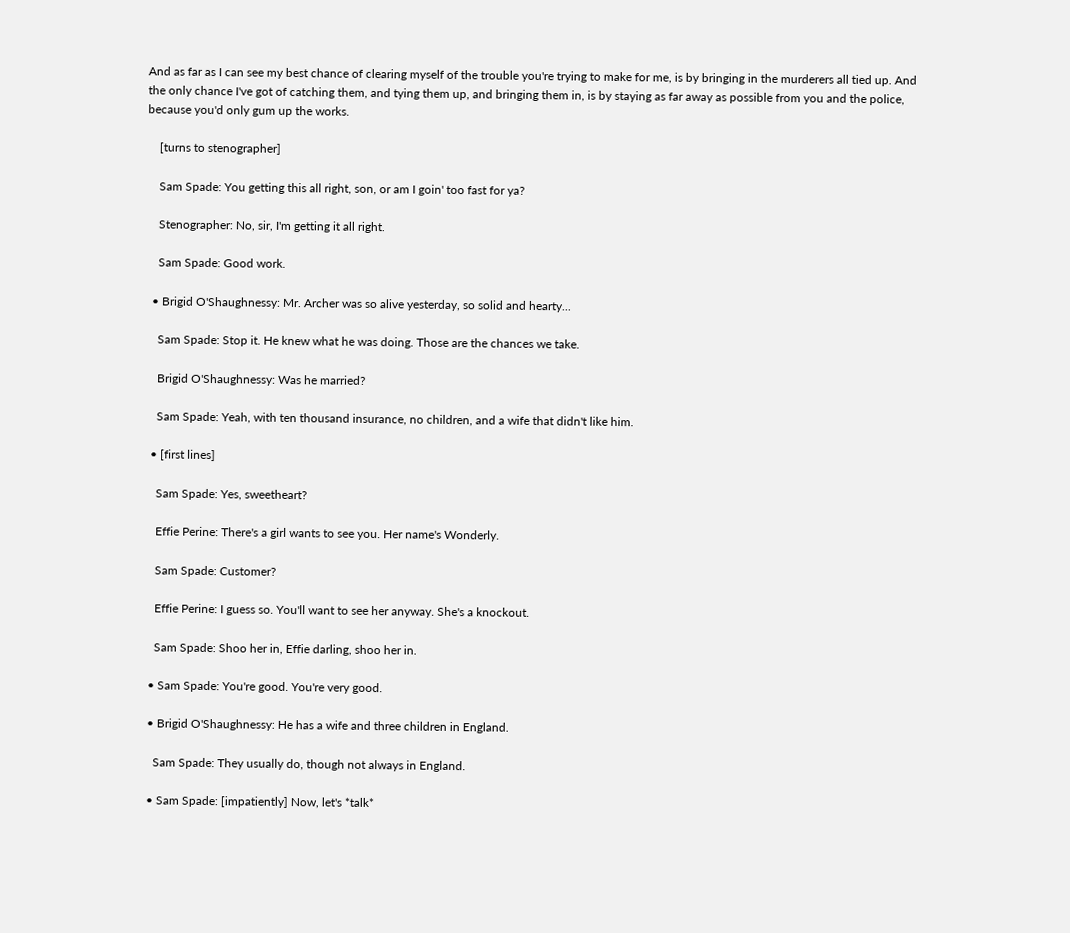And as far as I can see my best chance of clearing myself of the trouble you're trying to make for me, is by bringing in the murderers all tied up. And the only chance I've got of catching them, and tying them up, and bringing them in, is by staying as far away as possible from you and the police, because you'd only gum up the works.

    [turns to stenographer]

    Sam Spade: You getting this all right, son, or am I goin' too fast for ya?

    Stenographer: No, sir, I'm getting it all right.

    Sam Spade: Good work.

  • Brigid O'Shaughnessy: Mr. Archer was so alive yesterday, so solid and hearty...

    Sam Spade: Stop it. He knew what he was doing. Those are the chances we take.

    Brigid O'Shaughnessy: Was he married?

    Sam Spade: Yeah, with ten thousand insurance, no children, and a wife that didn't like him.

  • [first lines]

    Sam Spade: Yes, sweetheart?

    Effie Perine: There's a girl wants to see you. Her name's Wonderly.

    Sam Spade: Customer?

    Effie Perine: I guess so. You'll want to see her anyway. She's a knockout.

    Sam Spade: Shoo her in, Effie darling, shoo her in.

  • Sam Spade: You're good. You're very good.

  • Brigid O'Shaughnessy: He has a wife and three children in England.

    Sam Spade: They usually do, though not always in England.

  • Sam Spade: [impatiently] Now, let's *talk*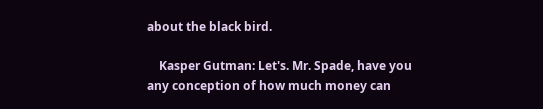about the black bird.

    Kasper Gutman: Let's. Mr. Spade, have you any conception of how much money can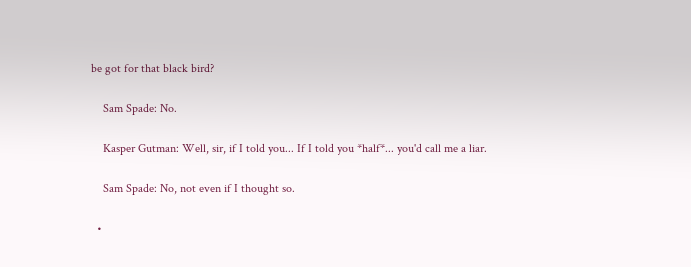be got for that black bird?

    Sam Spade: No.

    Kasper Gutman: Well, sir, if I told you... If I told you *half*... you'd call me a liar.

    Sam Spade: No, not even if I thought so.

  •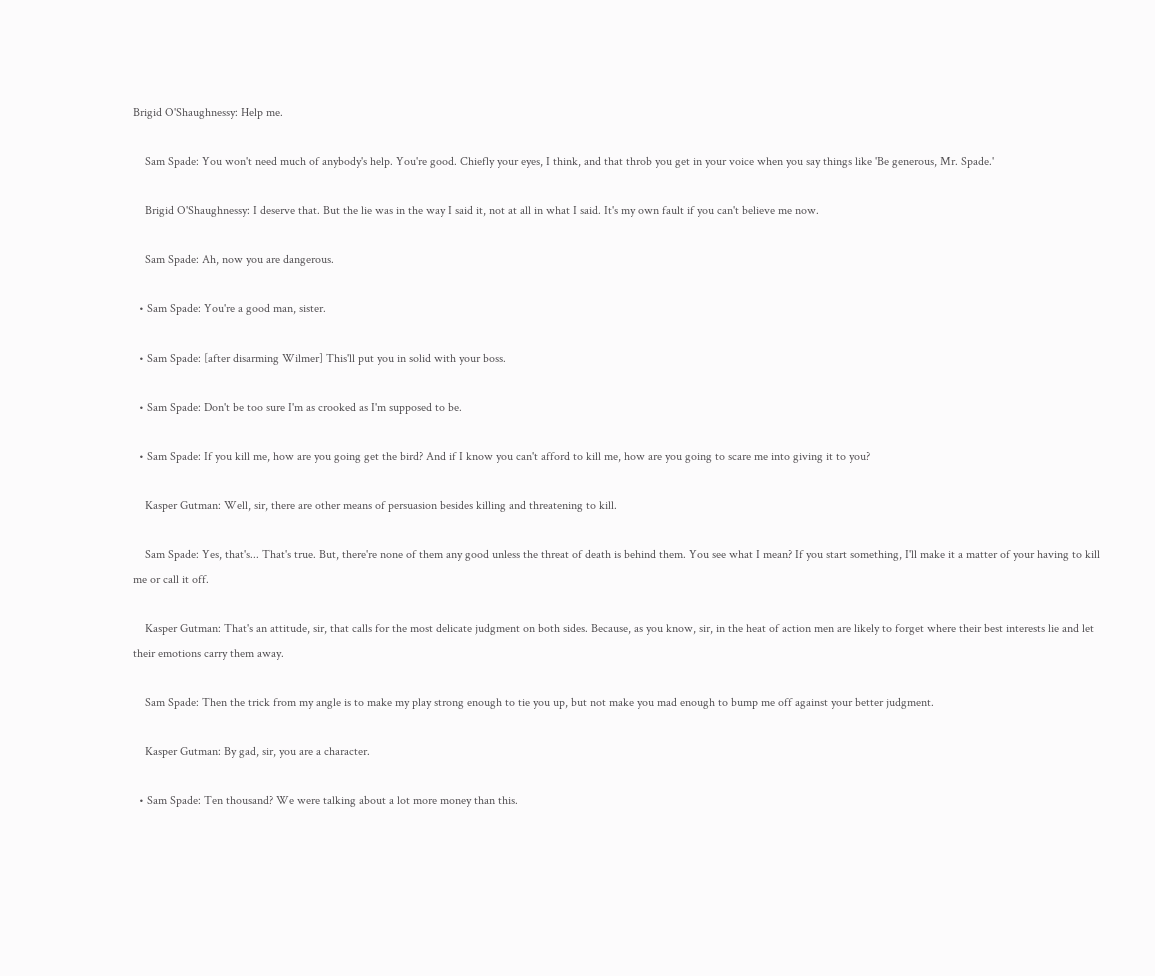Brigid O'Shaughnessy: Help me.

    Sam Spade: You won't need much of anybody's help. You're good. Chiefly your eyes, I think, and that throb you get in your voice when you say things like 'Be generous, Mr. Spade.'

    Brigid O'Shaughnessy: I deserve that. But the lie was in the way I said it, not at all in what I said. It's my own fault if you can't believe me now.

    Sam Spade: Ah, now you are dangerous.

  • Sam Spade: You're a good man, sister.

  • Sam Spade: [after disarming Wilmer] This'll put you in solid with your boss.

  • Sam Spade: Don't be too sure I'm as crooked as I'm supposed to be.

  • Sam Spade: If you kill me, how are you going get the bird? And if I know you can't afford to kill me, how are you going to scare me into giving it to you?

    Kasper Gutman: Well, sir, there are other means of persuasion besides killing and threatening to kill.

    Sam Spade: Yes, that's... That's true. But, there're none of them any good unless the threat of death is behind them. You see what I mean? If you start something, I'll make it a matter of your having to kill me or call it off.

    Kasper Gutman: That's an attitude, sir, that calls for the most delicate judgment on both sides. Because, as you know, sir, in the heat of action men are likely to forget where their best interests lie and let their emotions carry them away.

    Sam Spade: Then the trick from my angle is to make my play strong enough to tie you up, but not make you mad enough to bump me off against your better judgment.

    Kasper Gutman: By gad, sir, you are a character.

  • Sam Spade: Ten thousand? We were talking about a lot more money than this.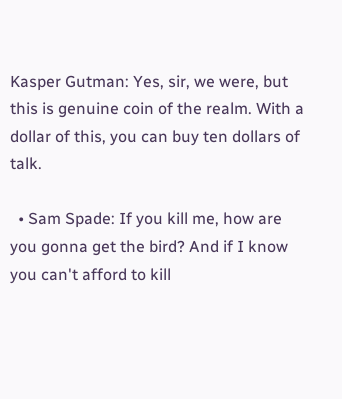Kasper Gutman: Yes, sir, we were, but this is genuine coin of the realm. With a dollar of this, you can buy ten dollars of talk.

  • Sam Spade: If you kill me, how are you gonna get the bird? And if I know you can't afford to kill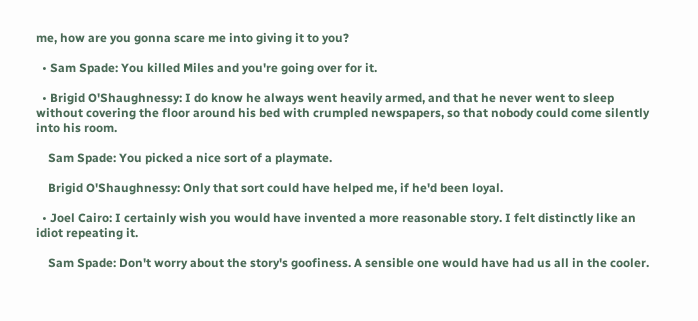me, how are you gonna scare me into giving it to you?

  • Sam Spade: You killed Miles and you're going over for it.

  • Brigid O'Shaughnessy: I do know he always went heavily armed, and that he never went to sleep without covering the floor around his bed with crumpled newspapers, so that nobody could come silently into his room.

    Sam Spade: You picked a nice sort of a playmate.

    Brigid O'Shaughnessy: Only that sort could have helped me, if he'd been loyal.

  • Joel Cairo: I certainly wish you would have invented a more reasonable story. I felt distinctly like an idiot repeating it.

    Sam Spade: Don't worry about the story's goofiness. A sensible one would have had us all in the cooler.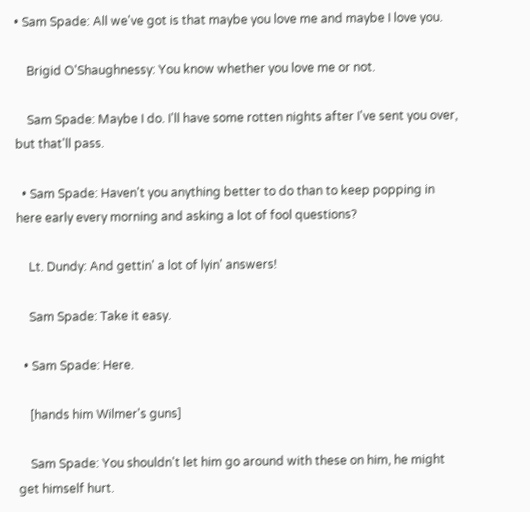• Sam Spade: All we've got is that maybe you love me and maybe I love you.

    Brigid O'Shaughnessy: You know whether you love me or not.

    Sam Spade: Maybe I do. I'll have some rotten nights after I've sent you over, but that'll pass.

  • Sam Spade: Haven't you anything better to do than to keep popping in here early every morning and asking a lot of fool questions?

    Lt. Dundy: And gettin' a lot of lyin' answers!

    Sam Spade: Take it easy.

  • Sam Spade: Here.

    [hands him Wilmer's guns]

    Sam Spade: You shouldn't let him go around with these on him, he might get himself hurt.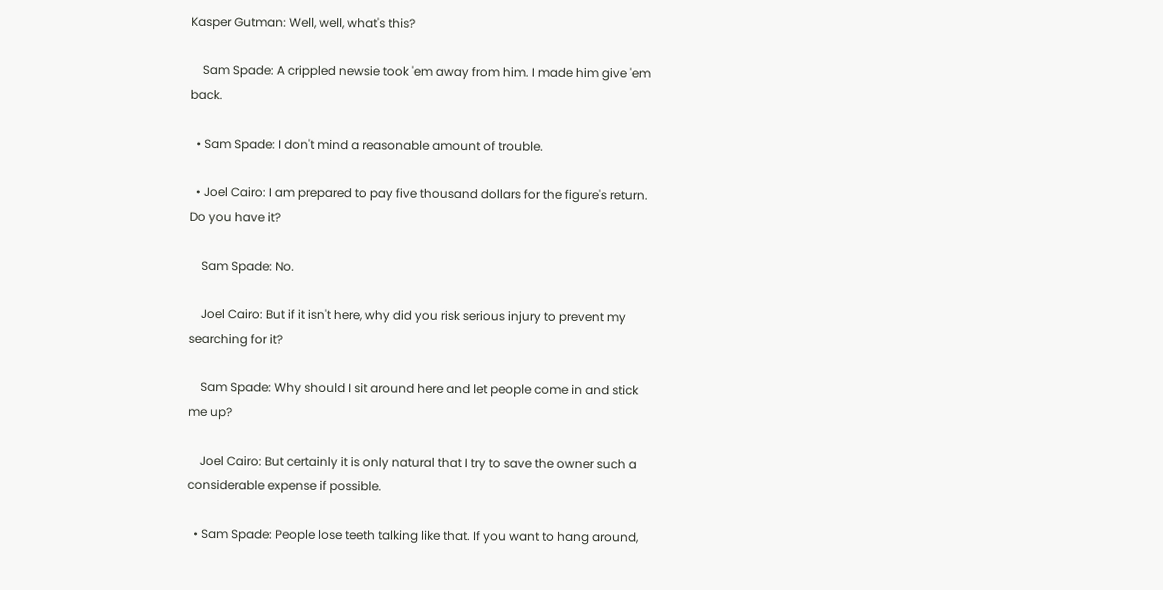Kasper Gutman: Well, well, what's this?

    Sam Spade: A crippled newsie took 'em away from him. I made him give 'em back.

  • Sam Spade: I don't mind a reasonable amount of trouble.

  • Joel Cairo: I am prepared to pay five thousand dollars for the figure's return. Do you have it?

    Sam Spade: No.

    Joel Cairo: But if it isn't here, why did you risk serious injury to prevent my searching for it?

    Sam Spade: Why should I sit around here and let people come in and stick me up?

    Joel Cairo: But certainly it is only natural that I try to save the owner such a considerable expense if possible.

  • Sam Spade: People lose teeth talking like that. If you want to hang around,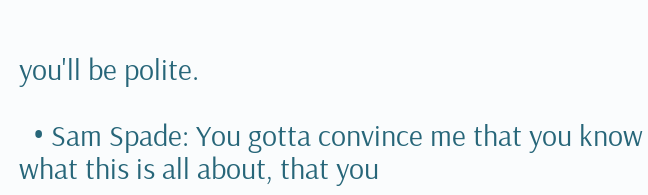you'll be polite.

  • Sam Spade: You gotta convince me that you know what this is all about, that you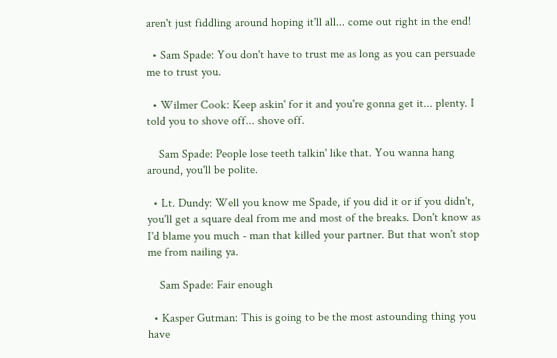aren't just fiddling around hoping it'll all... come out right in the end!

  • Sam Spade: You don't have to trust me as long as you can persuade me to trust you.

  • Wilmer Cook: Keep askin' for it and you're gonna get it... plenty. I told you to shove off... shove off.

    Sam Spade: People lose teeth talkin' like that. You wanna hang around, you'll be polite.

  • Lt. Dundy: Well you know me Spade, if you did it or if you didn't, you'll get a square deal from me and most of the breaks. Don't know as I'd blame you much - man that killed your partner. But that won't stop me from nailing ya.

    Sam Spade: Fair enough

  • Kasper Gutman: This is going to be the most astounding thing you have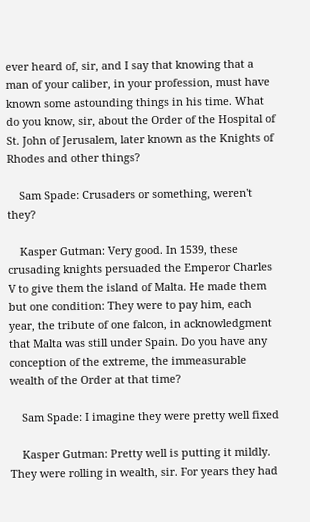ever heard of, sir, and I say that knowing that a man of your caliber, in your profession, must have known some astounding things in his time. What do you know, sir, about the Order of the Hospital of St. John of Jerusalem, later known as the Knights of Rhodes and other things?

    Sam Spade: Crusaders or something, weren't they?

    Kasper Gutman: Very good. In 1539, these crusading knights persuaded the Emperor Charles V to give them the island of Malta. He made them but one condition: They were to pay him, each year, the tribute of one falcon, in acknowledgment that Malta was still under Spain. Do you have any conception of the extreme, the immeasurable wealth of the Order at that time?

    Sam Spade: I imagine they were pretty well fixed

    Kasper Gutman: Pretty well is putting it mildly. They were rolling in wealth, sir. For years they had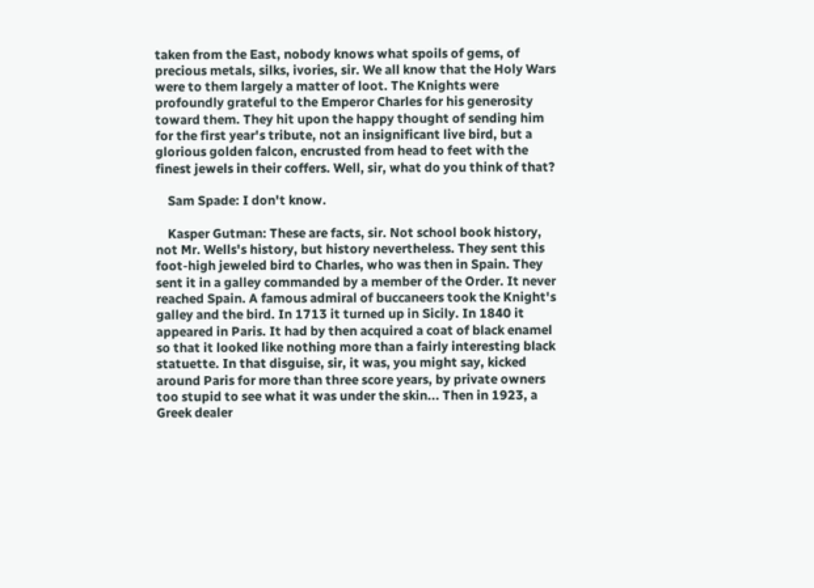taken from the East, nobody knows what spoils of gems, of precious metals, silks, ivories, sir. We all know that the Holy Wars were to them largely a matter of loot. The Knights were profoundly grateful to the Emperor Charles for his generosity toward them. They hit upon the happy thought of sending him for the first year's tribute, not an insignificant live bird, but a glorious golden falcon, encrusted from head to feet with the finest jewels in their coffers. Well, sir, what do you think of that?

    Sam Spade: I don't know.

    Kasper Gutman: These are facts, sir. Not school book history, not Mr. Wells's history, but history nevertheless. They sent this foot-high jeweled bird to Charles, who was then in Spain. They sent it in a galley commanded by a member of the Order. It never reached Spain. A famous admiral of buccaneers took the Knight's galley and the bird. In 1713 it turned up in Sicily. In 1840 it appeared in Paris. It had by then acquired a coat of black enamel so that it looked like nothing more than a fairly interesting black statuette. In that disguise, sir, it was, you might say, kicked around Paris for more than three score years, by private owners too stupid to see what it was under the skin... Then in 1923, a Greek dealer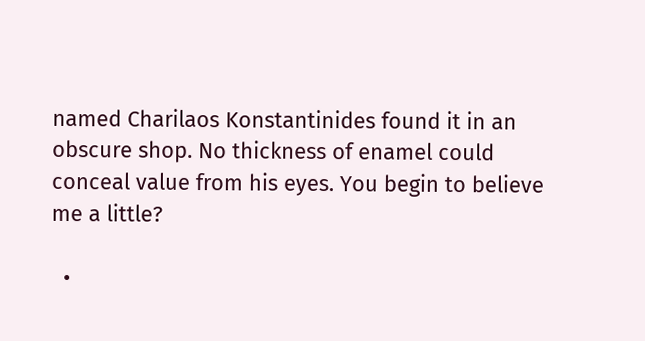named Charilaos Konstantinides found it in an obscure shop. No thickness of enamel could conceal value from his eyes. You begin to believe me a little?

  •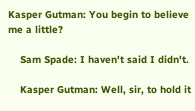Kasper Gutman: You begin to believe me a little?

    Sam Spade: I haven't said I didn't.

    Kasper Gutman: Well, sir, to hold it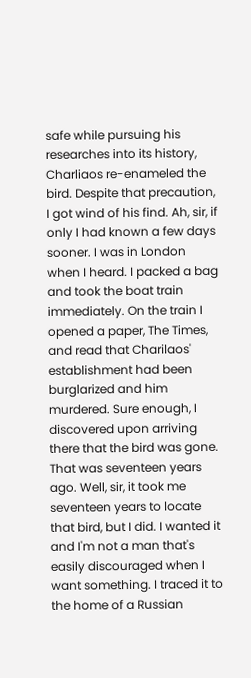safe while pursuing his researches into its history, Charliaos re-enameled the bird. Despite that precaution, I got wind of his find. Ah, sir, if only I had known a few days sooner. I was in London when I heard. I packed a bag and took the boat train immediately. On the train I opened a paper, The Times, and read that Charilaos' establishment had been burglarized and him murdered. Sure enough, I discovered upon arriving there that the bird was gone. That was seventeen years ago. Well, sir, it took me seventeen years to locate that bird, but I did. I wanted it and I'm not a man that's easily discouraged when I want something. I traced it to the home of a Russian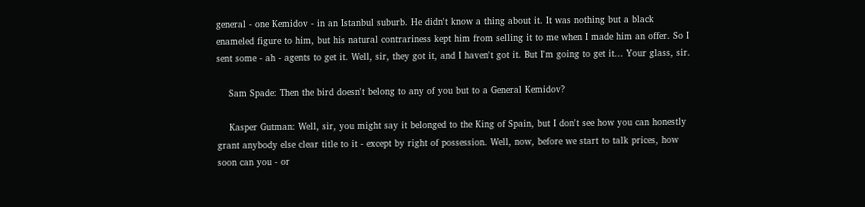general - one Kemidov - in an Istanbul suburb. He didn't know a thing about it. It was nothing but a black enameled figure to him, but his natural contrariness kept him from selling it to me when I made him an offer. So I sent some - ah - agents to get it. Well, sir, they got it, and I haven't got it. But I'm going to get it... Your glass, sir.

    Sam Spade: Then the bird doesn't belong to any of you but to a General Kemidov?

    Kasper Gutman: Well, sir, you might say it belonged to the King of Spain, but I don't see how you can honestly grant anybody else clear title to it - except by right of possession. Well, now, before we start to talk prices, how soon can you - or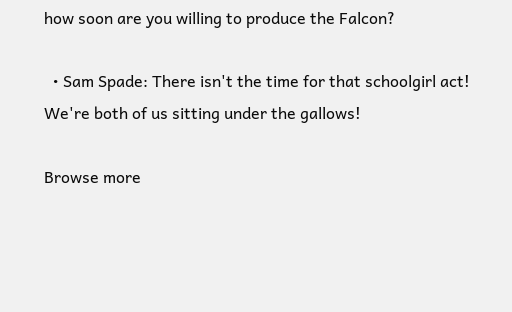how soon are you willing to produce the Falcon?

  • Sam Spade: There isn't the time for that schoolgirl act! We're both of us sitting under the gallows!

Browse more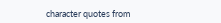character quotes from